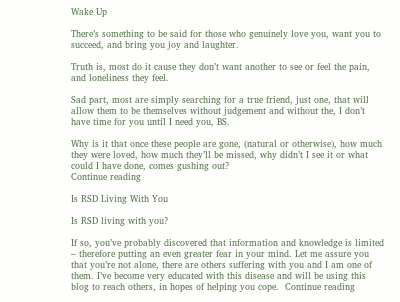Wake Up

There’s something to be said for those who genuinely love you, want you to succeed, and bring you joy and laughter.

Truth is, most do it cause they don’t want another to see or feel the pain, and loneliness they feel.

Sad part, most are simply searching for a true friend, just one, that will allow them to be themselves without judgement and without the, I don’t have time for you until I need you, BS.

Why is it that once these people are gone, (natural or otherwise), how much they were loved, how much they’ll be missed, why didn’t I see it or what could I have done, comes gushing out?
Continue reading

Is RSD Living With You

Is RSD living with you?

If so, you’ve probably discovered that information and knowledge is limited – therefore putting an even greater fear in your mind. Let me assure you that you’re not alone, there are others suffering with you and I am one of them. I’ve become very educated with this disease and will be using this blog to reach others, in hopes of helping you cope.  Continue reading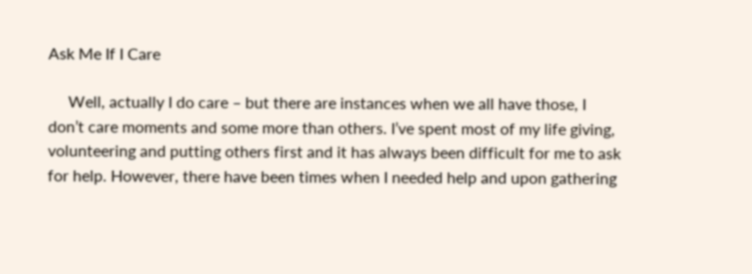Ask Me If I Care

     Well, actually I do care – but there are instances when we all have those, I don’t care moments and some more than others. I’ve spent most of my life giving, volunteering and putting others first and it has always been difficult for me to ask for help. However, there have been times when I needed help and upon gathering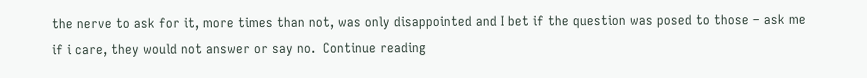the nerve to ask for it, more times than not, was only disappointed and I bet if the question was posed to those – ask me if i care, they would not answer or say no.  Continue reading